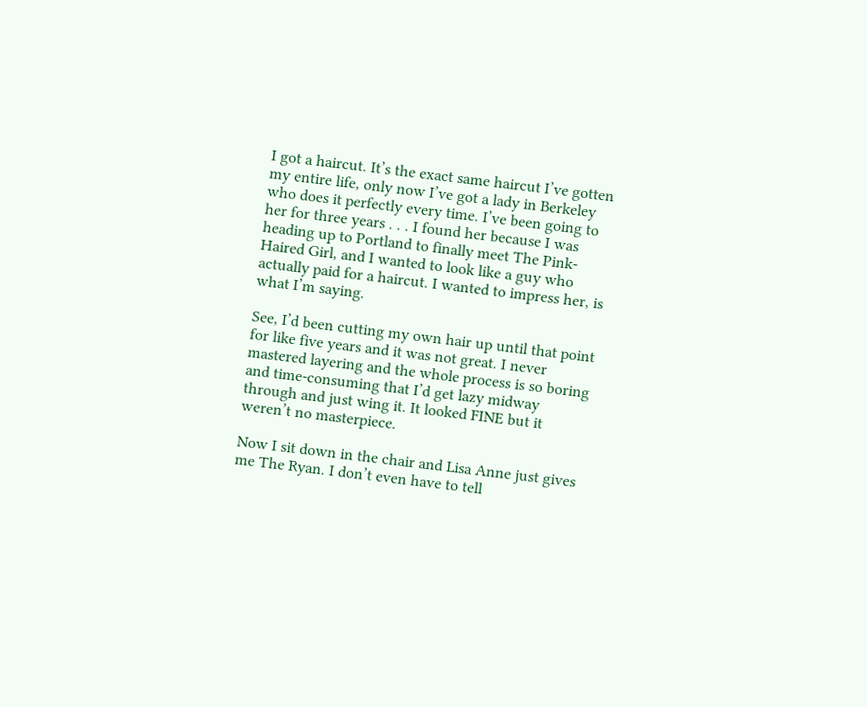I got a haircut. It’s the exact same haircut I’ve gotten my entire life, only now I’ve got a lady in Berkeley who does it perfectly every time. I’ve been going to her for three years . . . I found her because I was heading up to Portland to finally meet The Pink-Haired Girl, and I wanted to look like a guy who actually paid for a haircut. I wanted to impress her, is what I’m saying.

See, I’d been cutting my own hair up until that point for like five years and it was not great. I never mastered layering and the whole process is so boring and time-consuming that I’d get lazy midway through and just wing it. It looked FINE but it weren’t no masterpiece.

Now I sit down in the chair and Lisa Anne just gives me The Ryan. I don’t even have to tell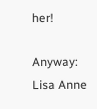her!

Anyway: Lisa Anne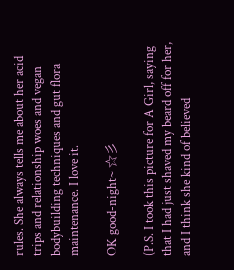rules. She always tells me about her acid trips and relationship woes and vegan bodybuilding techniques and gut flora maintenance. I love it.

OK good-night~ ☆彡

(P.S. I took this picture for A Girl, saying that I had just shaved my beard off for her, and I think she kind of believed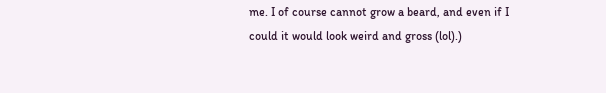me. I of course cannot grow a beard, and even if I could it would look weird and gross (lol).)